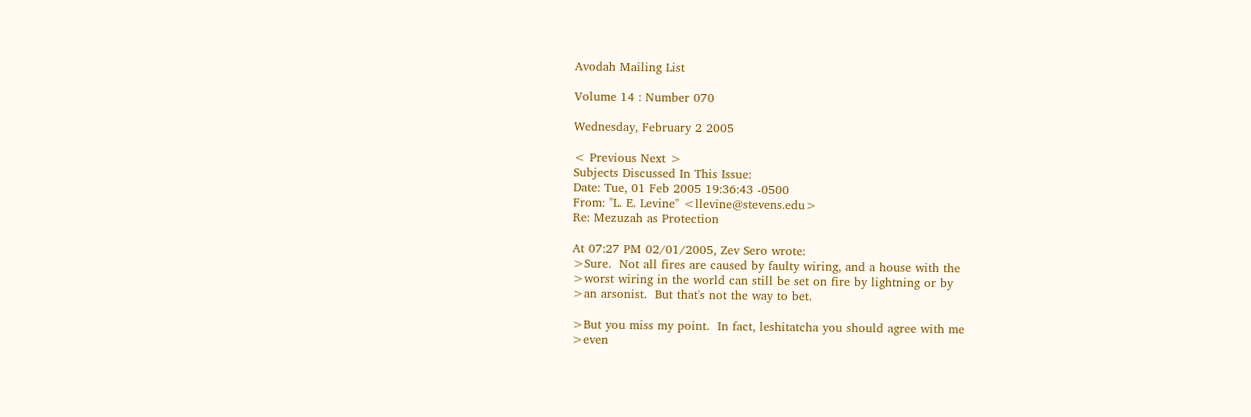Avodah Mailing List

Volume 14 : Number 070

Wednesday, February 2 2005

< Previous Next >
Subjects Discussed In This Issue:
Date: Tue, 01 Feb 2005 19:36:43 -0500
From: "L. E. Levine" <llevine@stevens.edu>
Re: Mezuzah as Protection

At 07:27 PM 02/01/2005, Zev Sero wrote:
>Sure.  Not all fires are caused by faulty wiring, and a house with the
>worst wiring in the world can still be set on fire by lightning or by
>an arsonist.  But that's not the way to bet.

>But you miss my point.  In fact, leshitatcha you should agree with me
>even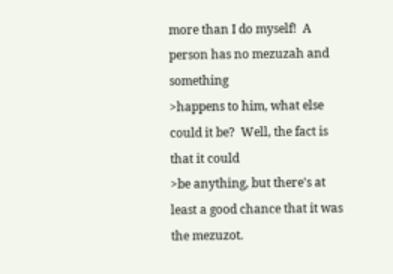more than I do myself!  A person has no mezuzah and something
>happens to him, what else could it be?  Well, the fact is that it could
>be anything, but there's at least a good chance that it was the mezuzot.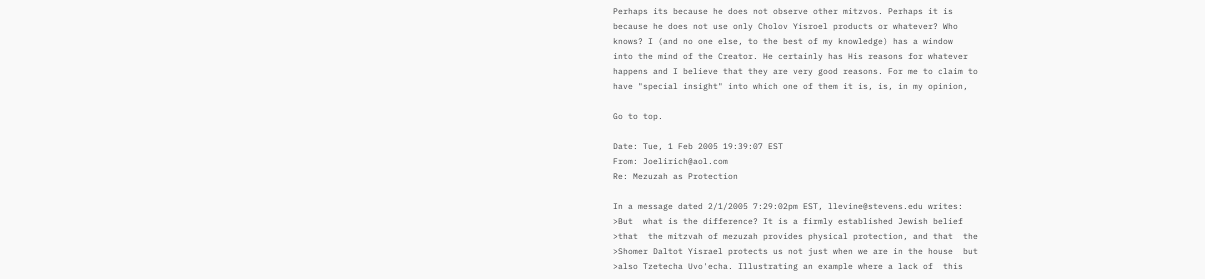Perhaps its because he does not observe other mitzvos. Perhaps it is
because he does not use only Cholov Yisroel products or whatever? Who
knows? I (and no one else, to the best of my knowledge) has a window
into the mind of the Creator. He certainly has His reasons for whatever
happens and I believe that they are very good reasons. For me to claim to
have "special insight" into which one of them it is, is, in my opinion,

Go to top.

Date: Tue, 1 Feb 2005 19:39:07 EST
From: Joelirich@aol.com
Re: Mezuzah as Protection

In a message dated 2/1/2005 7:29:02pm EST, llevine@stevens.edu writes:
>But  what is the difference? It is a firmly established Jewish belief
>that  the mitzvah of mezuzah provides physical protection, and that  the
>Shomer Daltot Yisrael protects us not just when we are in the house  but
>also Tzetecha Uvo'echa. Illustrating an example where a lack of  this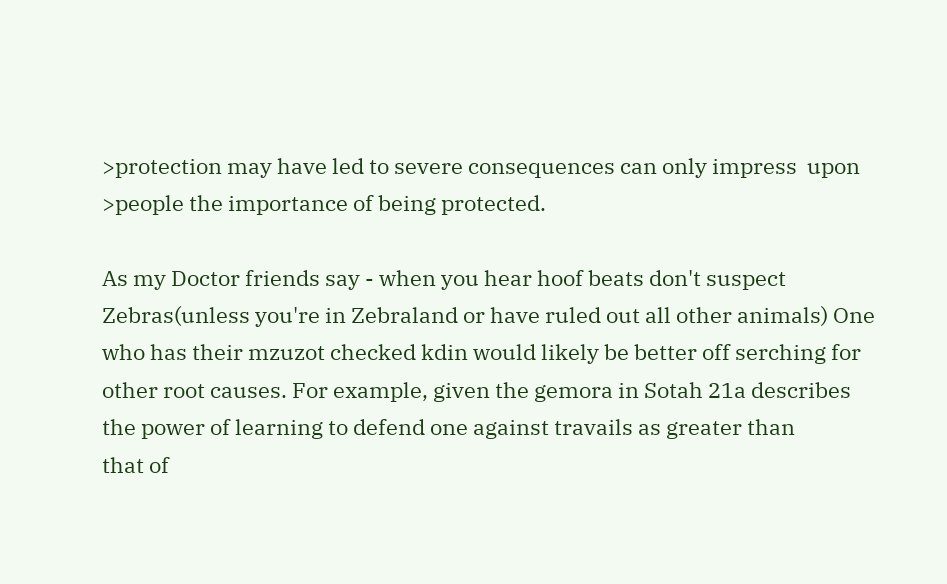>protection may have led to severe consequences can only impress  upon
>people the importance of being protected.

As my Doctor friends say - when you hear hoof beats don't suspect
Zebras(unless you're in Zebraland or have ruled out all other animals) One
who has their mzuzot checked kdin would likely be better off serching for
other root causes. For example, given the gemora in Sotah 21a describes
the power of learning to defend one against travails as greater than
that of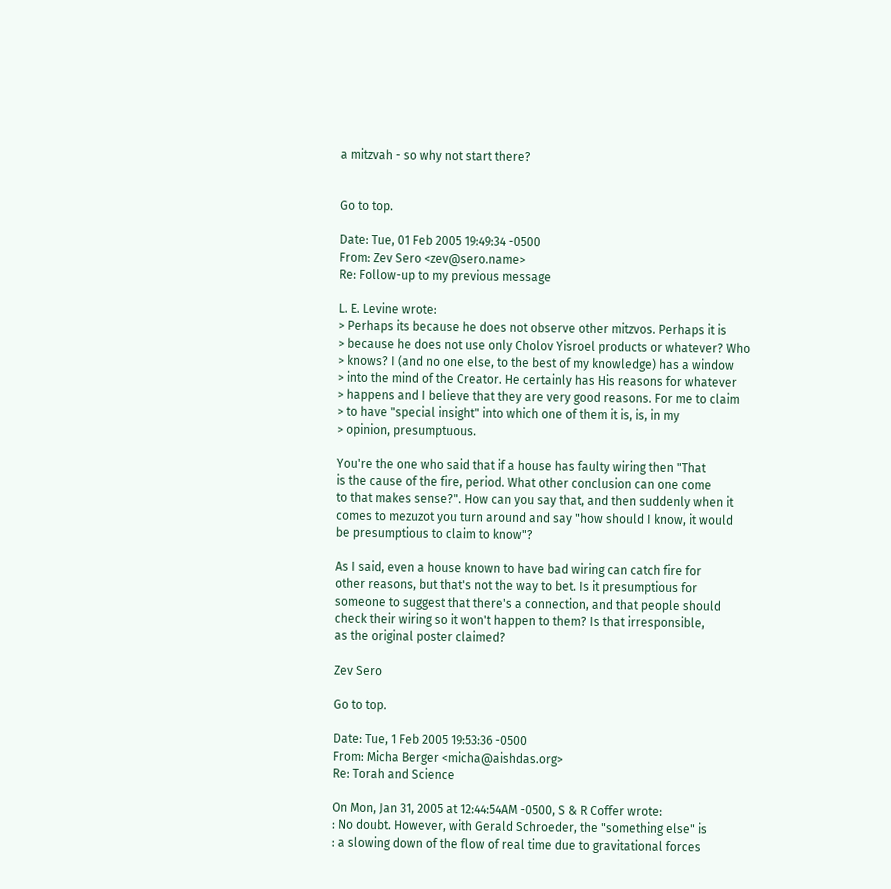a mitzvah - so why not start there?


Go to top.

Date: Tue, 01 Feb 2005 19:49:34 -0500
From: Zev Sero <zev@sero.name>
Re: Follow-up to my previous message

L. E. Levine wrote:
> Perhaps its because he does not observe other mitzvos. Perhaps it is
> because he does not use only Cholov Yisroel products or whatever? Who
> knows? I (and no one else, to the best of my knowledge) has a window
> into the mind of the Creator. He certainly has His reasons for whatever
> happens and I believe that they are very good reasons. For me to claim
> to have "special insight" into which one of them it is, is, in my
> opinion, presumptuous.

You're the one who said that if a house has faulty wiring then "That
is the cause of the fire, period. What other conclusion can one come
to that makes sense?". How can you say that, and then suddenly when it
comes to mezuzot you turn around and say "how should I know, it would
be presumptious to claim to know"?

As I said, even a house known to have bad wiring can catch fire for
other reasons, but that's not the way to bet. Is it presumptious for
someone to suggest that there's a connection, and that people should
check their wiring so it won't happen to them? Is that irresponsible,
as the original poster claimed?

Zev Sero

Go to top.

Date: Tue, 1 Feb 2005 19:53:36 -0500
From: Micha Berger <micha@aishdas.org>
Re: Torah and Science

On Mon, Jan 31, 2005 at 12:44:54AM -0500, S & R Coffer wrote:
: No doubt. However, with Gerald Schroeder, the "something else" is
: a slowing down of the flow of real time due to gravitational forces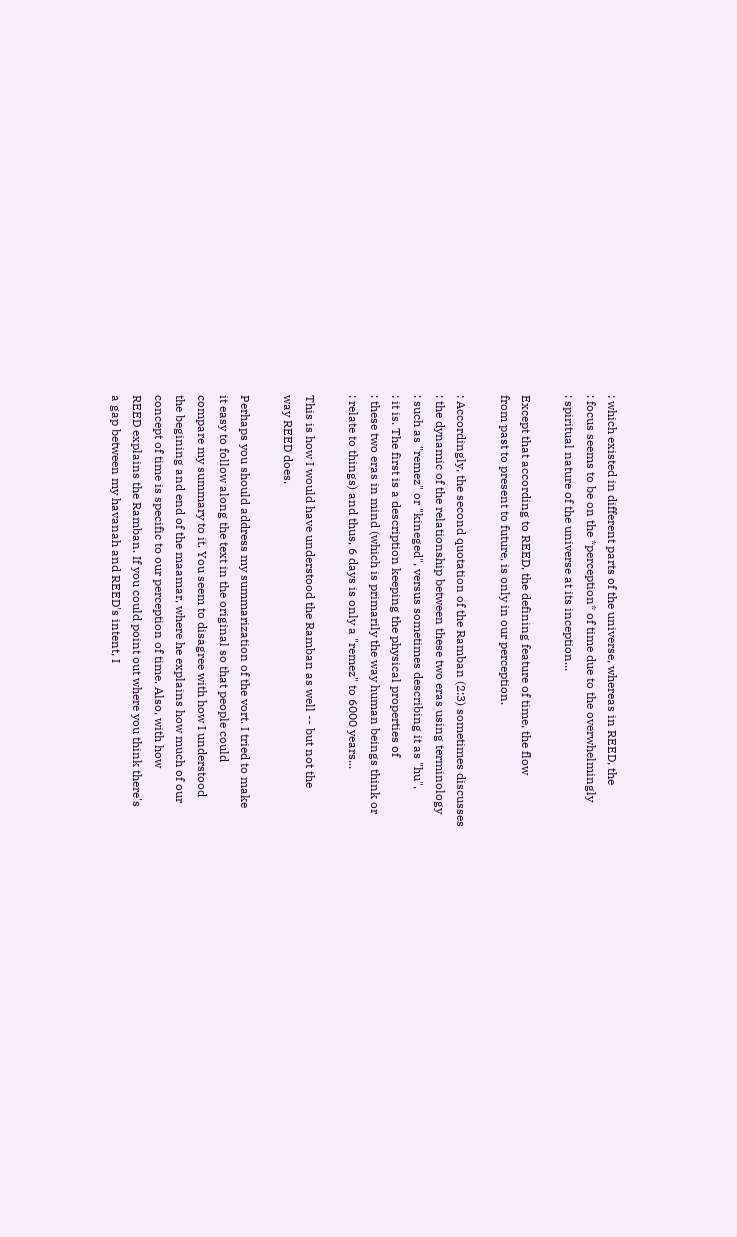: which existed in different parts of the universe, whereas in REED, the
: focus seems to be on the *perception* of time due to the overwhelmingly
: spiritual nature of the universe at its inception...

Except that according to REED, the defining feature of time, the flow
from past to present to future, is only in our perception.

: Accordingly, the second quotation of the Ramban (2:3) sometimes discusses
: the dynamic of the relationship between these two eras using terminology
: such as "remez" or "kineged", versus sometimes describing it as "hu",
: it is. The first is a description keeping the physical properties of
: these two eras in mind (which is primarily the way human beings think or
: relate to things) and thus, 6 days is only a "remez" to 6000 years...

This is how I would have understood the Ramban as well -- but not the
way REED does.

Perhaps you should address my summarization of the vort. I tried to make
it easy to follow along the text in the original so that people could
compare my summary to it. You seem to disagree with how I understood
the begining and end of the maamar, where he explains how much of our
concept of time is specific to our perception of time. Also, with how
REED explains the Ramban. If you could point out where you think there's
a gap between my havanah and REED's intent, I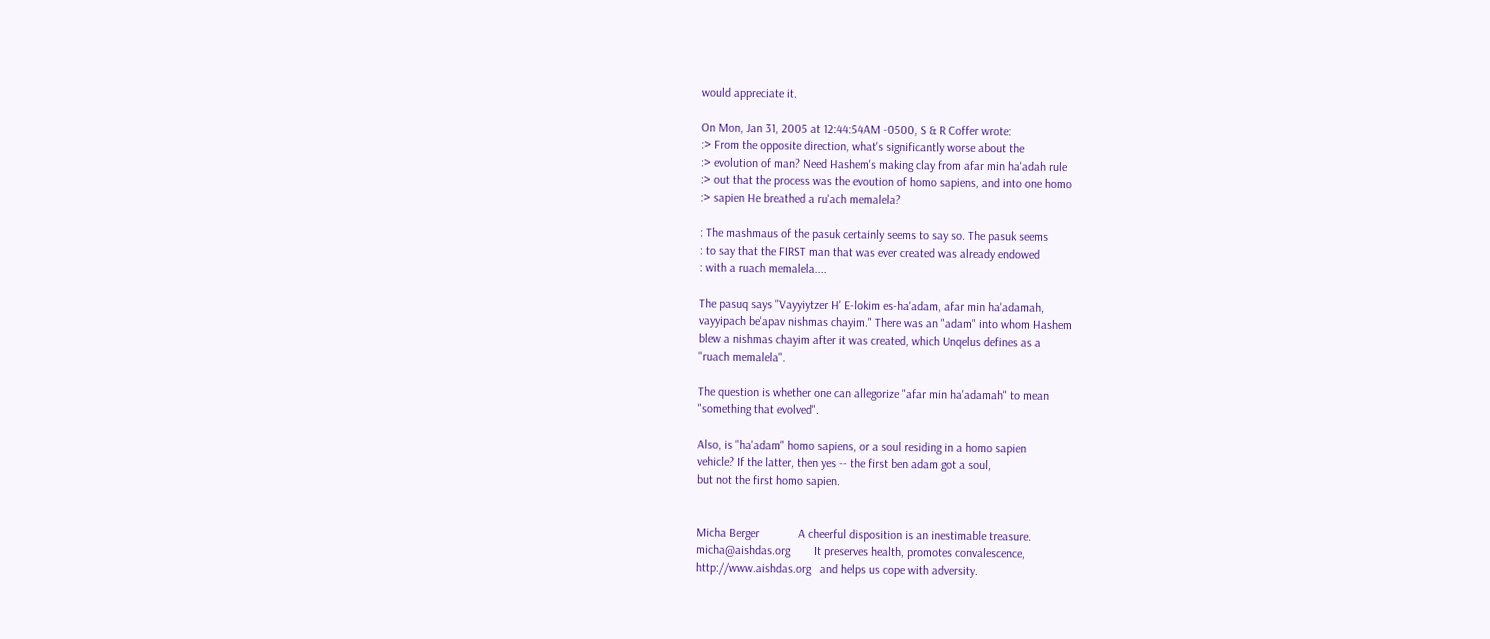would appreciate it.

On Mon, Jan 31, 2005 at 12:44:54AM -0500, S & R Coffer wrote:
:> From the opposite direction, what's significantly worse about the
:> evolution of man? Need Hashem's making clay from afar min ha'adah rule
:> out that the process was the evoution of homo sapiens, and into one homo
:> sapien He breathed a ru'ach memalela?

: The mashmaus of the pasuk certainly seems to say so. The pasuk seems
: to say that the FIRST man that was ever created was already endowed
: with a ruach memalela....

The pasuq says "Vayyiytzer H' E-lokim es-ha'adam, afar min ha'adamah,
vayyipach be'apav nishmas chayim." There was an "adam" into whom Hashem
blew a nishmas chayim after it was created, which Unqelus defines as a
"ruach memalela".

The question is whether one can allegorize "afar min ha'adamah" to mean
"something that evolved".

Also, is "ha'adam" homo sapiens, or a soul residing in a homo sapien
vehicle? If the latter, then yes -- the first ben adam got a soul,
but not the first homo sapien.


Micha Berger             A cheerful disposition is an inestimable treasure.
micha@aishdas.org        It preserves health, promotes convalescence,
http://www.aishdas.org   and helps us cope with adversity.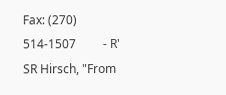Fax: (270) 514-1507         - R' SR Hirsch, "From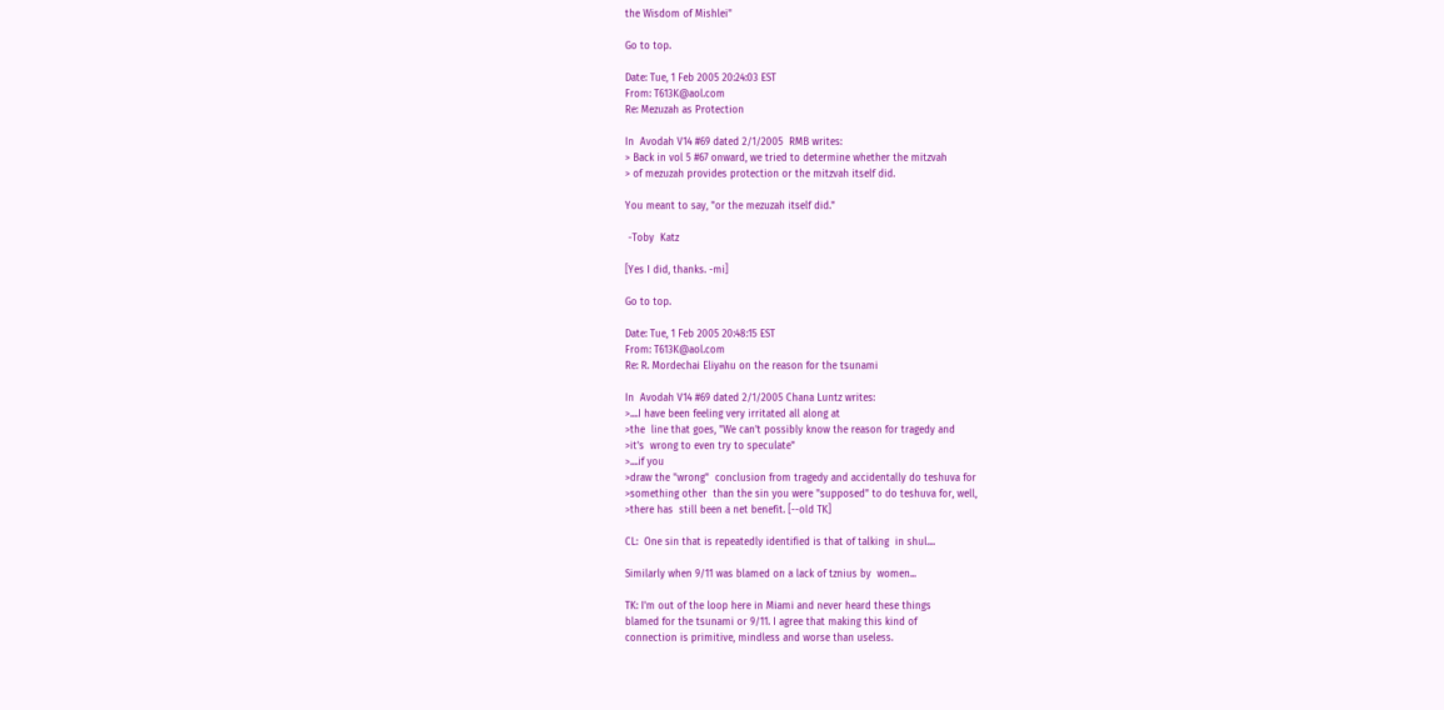the Wisdom of Mishlei"

Go to top.

Date: Tue, 1 Feb 2005 20:24:03 EST
From: T613K@aol.com
Re: Mezuzah as Protection

In  Avodah V14 #69 dated 2/1/2005  RMB writes:
> Back in vol 5 #67 onward, we tried to determine whether the mitzvah
> of mezuzah provides protection or the mitzvah itself did.

You meant to say, "or the mezuzah itself did."

 -Toby  Katz

[Yes I did, thanks. -mi]

Go to top.

Date: Tue, 1 Feb 2005 20:48:15 EST
From: T613K@aol.com
Re: R. Mordechai Eliyahu on the reason for the tsunami

In  Avodah V14 #69 dated 2/1/2005 Chana Luntz writes:
>....I have been feeling very irritated all along at
>the  line that goes, "We can't possibly know the reason for tragedy and
>it's  wrong to even try to speculate"
>....if you
>draw the "wrong"  conclusion from tragedy and accidentally do teshuva for
>something other  than the sin you were "supposed" to do teshuva for, well,
>there has  still been a net benefit. [--old TK]

CL:  One sin that is repeatedly identified is that of talking  in shul....

Similarly when 9/11 was blamed on a lack of tznius by  women...

TK: I'm out of the loop here in Miami and never heard these things
blamed for the tsunami or 9/11. I agree that making this kind of
connection is primitive, mindless and worse than useless.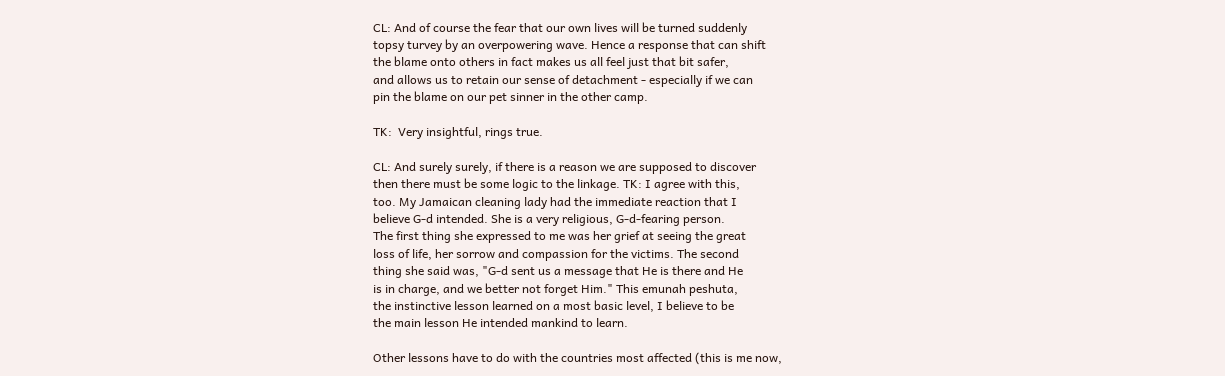CL: And of course the fear that our own lives will be turned suddenly
topsy turvey by an overpowering wave. Hence a response that can shift
the blame onto others in fact makes us all feel just that bit safer,
and allows us to retain our sense of detachment - especially if we can
pin the blame on our pet sinner in the other camp.

TK:  Very insightful, rings true.

CL: And surely surely, if there is a reason we are supposed to discover
then there must be some logic to the linkage. TK: I agree with this,
too. My Jamaican cleaning lady had the immediate reaction that I
believe G-d intended. She is a very religious, G-d-fearing person.
The first thing she expressed to me was her grief at seeing the great
loss of life, her sorrow and compassion for the victims. The second
thing she said was, "G-d sent us a message that He is there and He
is in charge, and we better not forget Him." This emunah peshuta,
the instinctive lesson learned on a most basic level, I believe to be
the main lesson He intended mankind to learn.

Other lessons have to do with the countries most affected (this is me now,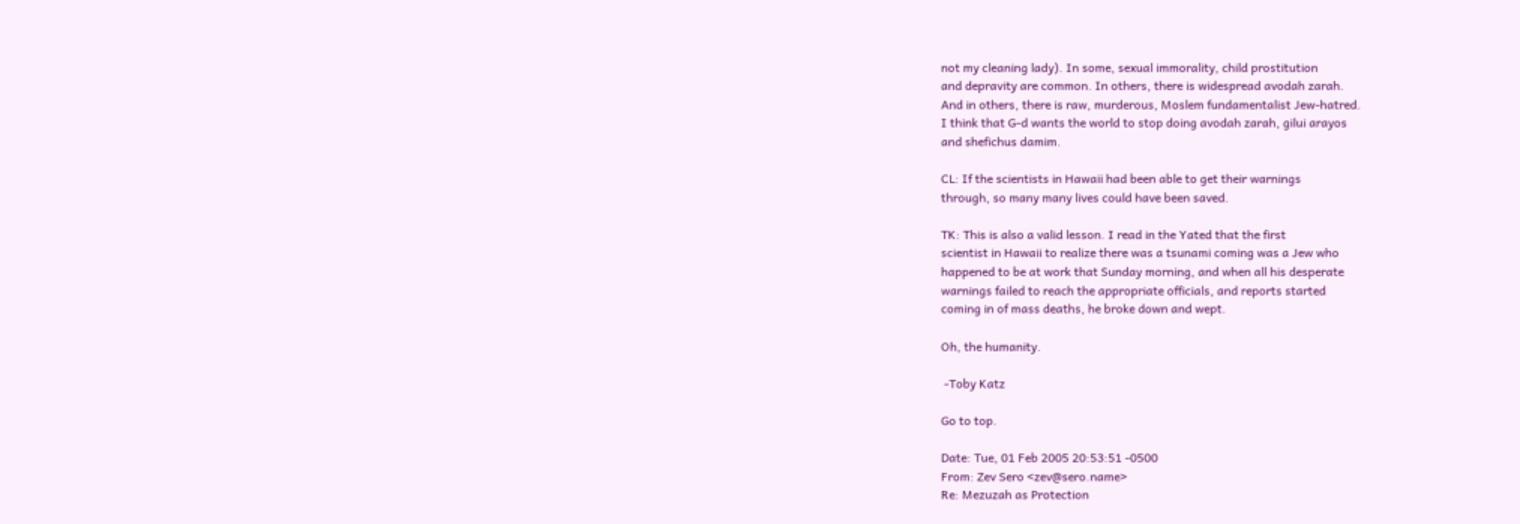not my cleaning lady). In some, sexual immorality, child prostitution
and depravity are common. In others, there is widespread avodah zarah.
And in others, there is raw, murderous, Moslem fundamentalist Jew-hatred.
I think that G-d wants the world to stop doing avodah zarah, gilui arayos
and shefichus damim.

CL: If the scientists in Hawaii had been able to get their warnings
through, so many many lives could have been saved.

TK: This is also a valid lesson. I read in the Yated that the first
scientist in Hawaii to realize there was a tsunami coming was a Jew who
happened to be at work that Sunday morning, and when all his desperate
warnings failed to reach the appropriate officials, and reports started
coming in of mass deaths, he broke down and wept.

Oh, the humanity.

 -Toby Katz

Go to top.

Date: Tue, 01 Feb 2005 20:53:51 -0500
From: Zev Sero <zev@sero.name>
Re: Mezuzah as Protection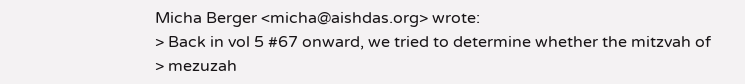Micha Berger <micha@aishdas.org> wrote:
> Back in vol 5 #67 onward, we tried to determine whether the mitzvah of
> mezuzah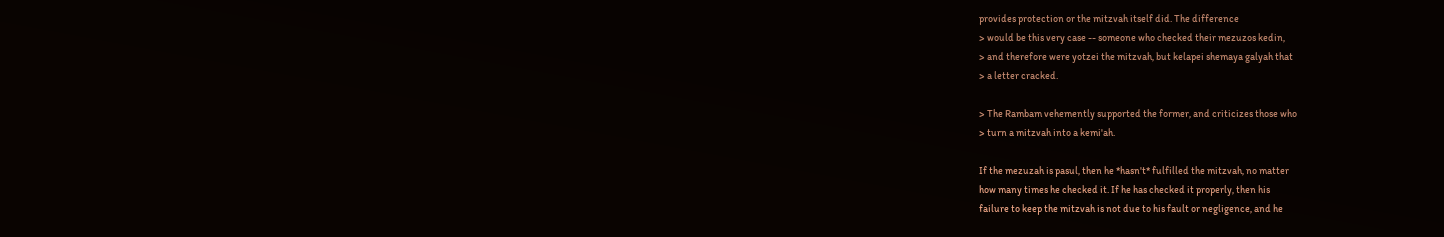provides protection or the mitzvah itself did. The difference
> would be this very case -- someone who checked their mezuzos kedin,
> and therefore were yotzei the mitzvah, but kelapei shemaya galyah that
> a letter cracked.

> The Rambam vehemently supported the former, and criticizes those who
> turn a mitzvah into a kemi'ah.

If the mezuzah is pasul, then he *hasn't* fulfilled the mitzvah, no matter
how many times he checked it. If he has checked it properly, then his
failure to keep the mitzvah is not due to his fault or negligence, and he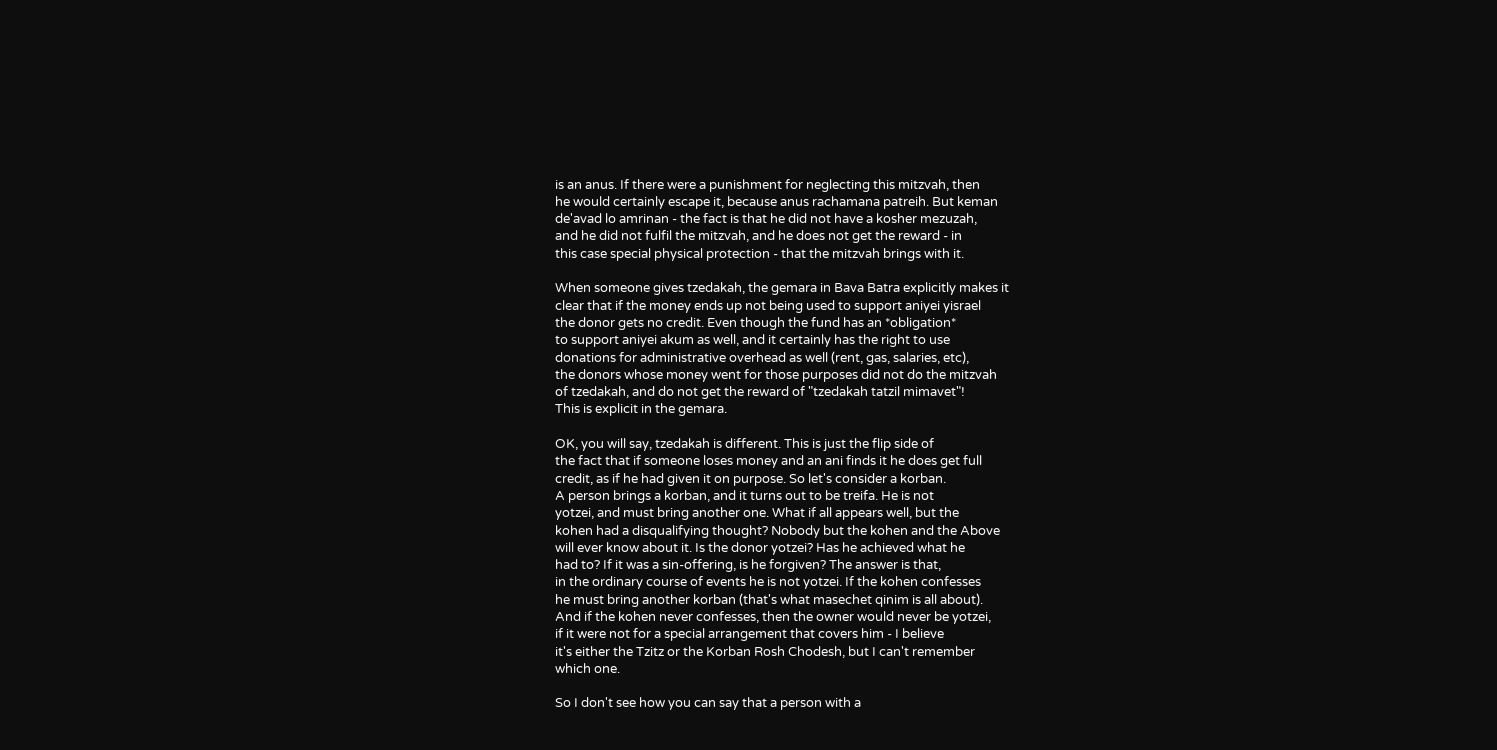is an anus. If there were a punishment for neglecting this mitzvah, then
he would certainly escape it, because anus rachamana patreih. But keman
de'avad lo amrinan - the fact is that he did not have a kosher mezuzah,
and he did not fulfil the mitzvah, and he does not get the reward - in
this case special physical protection - that the mitzvah brings with it.

When someone gives tzedakah, the gemara in Bava Batra explicitly makes it
clear that if the money ends up not being used to support aniyei yisrael
the donor gets no credit. Even though the fund has an *obligation*
to support aniyei akum as well, and it certainly has the right to use
donations for administrative overhead as well (rent, gas, salaries, etc),
the donors whose money went for those purposes did not do the mitzvah
of tzedakah, and do not get the reward of "tzedakah tatzil mimavet"!
This is explicit in the gemara.

OK, you will say, tzedakah is different. This is just the flip side of
the fact that if someone loses money and an ani finds it he does get full
credit, as if he had given it on purpose. So let's consider a korban.
A person brings a korban, and it turns out to be treifa. He is not
yotzei, and must bring another one. What if all appears well, but the
kohen had a disqualifying thought? Nobody but the kohen and the Above
will ever know about it. Is the donor yotzei? Has he achieved what he
had to? If it was a sin-offering, is he forgiven? The answer is that,
in the ordinary course of events he is not yotzei. If the kohen confesses
he must bring another korban (that's what masechet qinim is all about).
And if the kohen never confesses, then the owner would never be yotzei,
if it were not for a special arrangement that covers him - I believe
it's either the Tzitz or the Korban Rosh Chodesh, but I can't remember
which one.

So I don't see how you can say that a person with a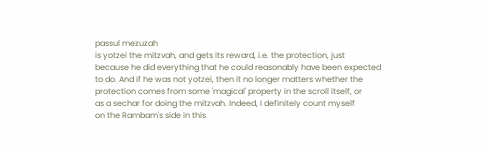passul mezuzah
is yotzei the mitzvah, and gets its reward, i.e. the protection, just
because he did everything that he could reasonably have been expected
to do. And if he was not yotzei, then it no longer matters whether the
protection comes from some 'magical' property in the scroll itself, or
as a sechar for doing the mitzvah. Indeed, I definitely count myself
on the Rambam's side in this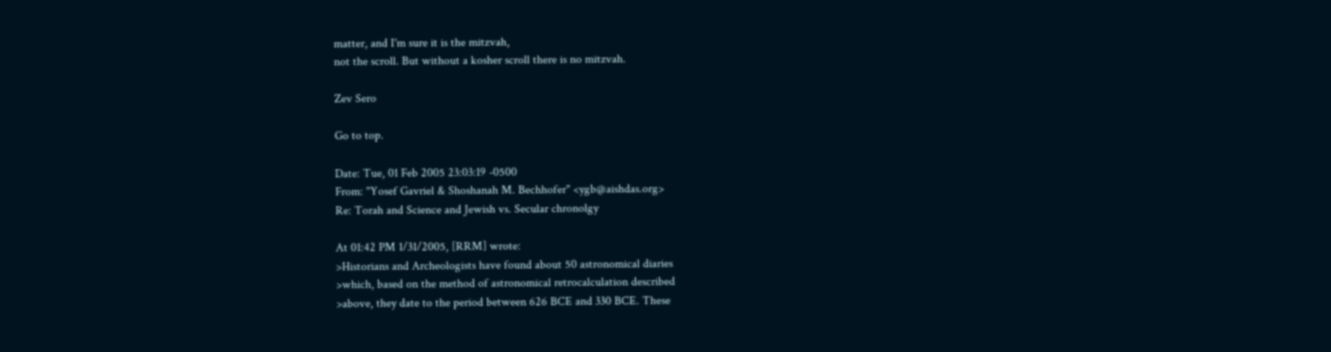matter, and I'm sure it is the mitzvah,
not the scroll. But without a kosher scroll there is no mitzvah.

Zev Sero

Go to top.

Date: Tue, 01 Feb 2005 23:03:19 -0500
From: "Yosef Gavriel & Shoshanah M. Bechhofer" <ygb@aishdas.org>
Re: Torah and Science and Jewish vs. Secular chronolgy

At 01:42 PM 1/31/2005, [RRM] wrote:
>Historians and Archeologists have found about 50 astronomical diaries
>which, based on the method of astronomical retrocalculation described
>above, they date to the period between 626 BCE and 330 BCE. These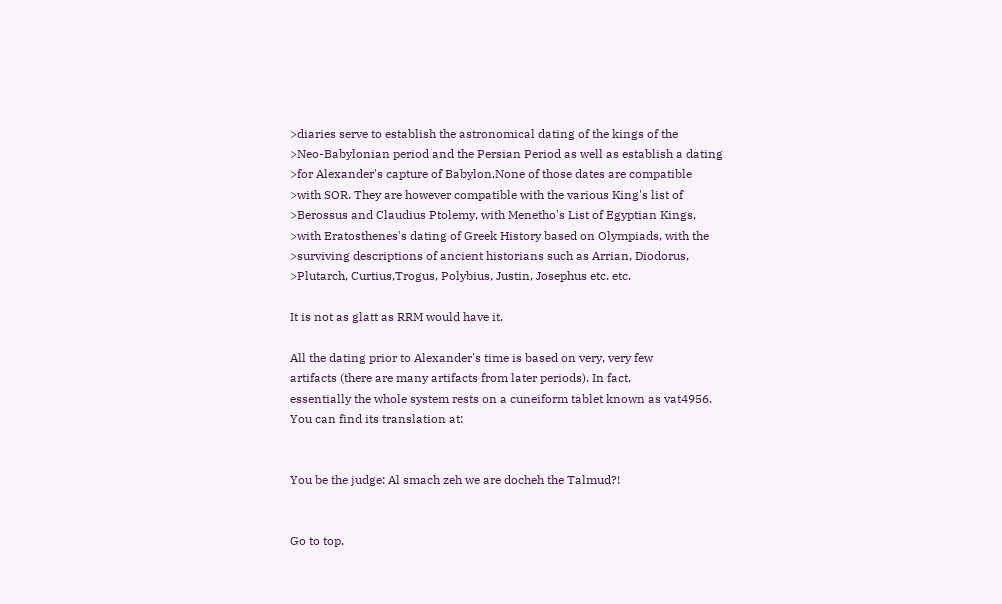>diaries serve to establish the astronomical dating of the kings of the
>Neo-Babylonian period and the Persian Period as well as establish a dating
>for Alexander's capture of Babylon.None of those dates are compatible
>with SOR. They are however compatible with the various King's list of
>Berossus and Claudius Ptolemy, with Menetho's List of Egyptian Kings,
>with Eratosthenes's dating of Greek History based on Olympiads, with the
>surviving descriptions of ancient historians such as Arrian, Diodorus,
>Plutarch, Curtius,Trogus, Polybius, Justin, Josephus etc. etc.

It is not as glatt as RRM would have it.

All the dating prior to Alexander's time is based on very, very few
artifacts (there are many artifacts from later periods). In fact,
essentially the whole system rests on a cuneiform tablet known as vat4956.
You can find its translation at:


You be the judge: Al smach zeh we are docheh the Talmud?!


Go to top.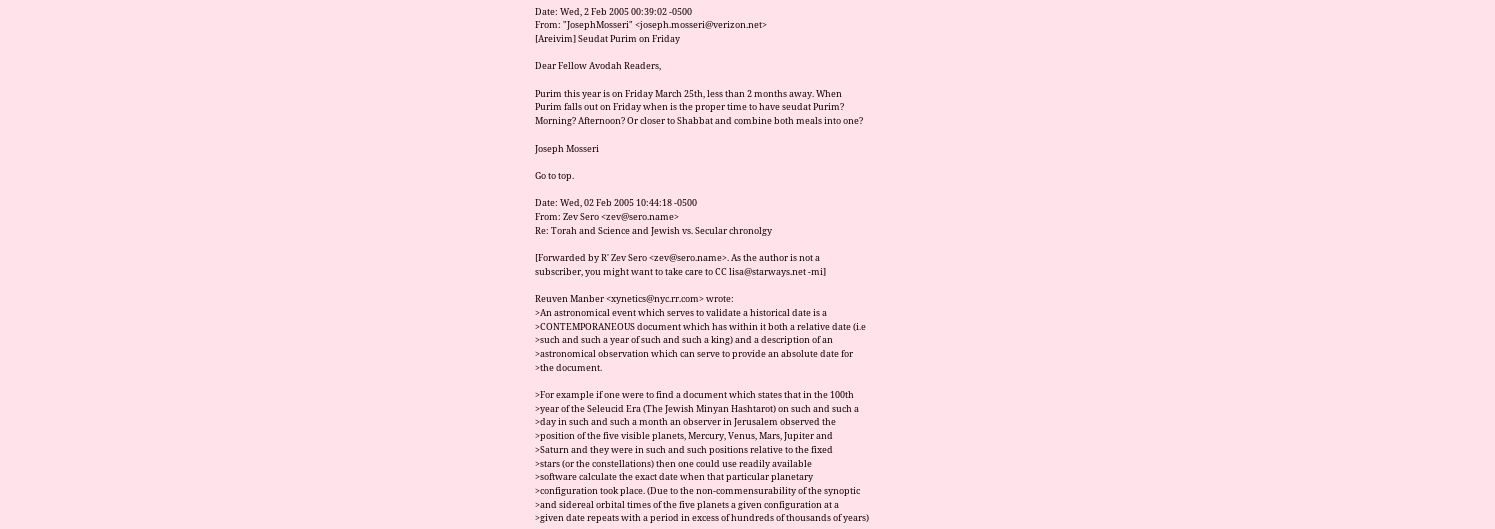Date: Wed, 2 Feb 2005 00:39:02 -0500
From: "JosephMosseri" <joseph.mosseri@verizon.net>
[Areivim] Seudat Purim on Friday

Dear Fellow Avodah Readers,

Purim this year is on Friday March 25th, less than 2 months away. When
Purim falls out on Friday when is the proper time to have seudat Purim?
Morning? Afternoon? Or closer to Shabbat and combine both meals into one?

Joseph Mosseri

Go to top.

Date: Wed, 02 Feb 2005 10:44:18 -0500
From: Zev Sero <zev@sero.name>
Re: Torah and Science and Jewish vs. Secular chronolgy

[Forwarded by R' Zev Sero <zev@sero.name>. As the author is not a
subscriber, you might want to take care to CC lisa@starways.net -mi]

Reuven Manber <xynetics@nyc.rr.com> wrote:
>An astronomical event which serves to validate a historical date is a
>CONTEMPORANEOUS document which has within it both a relative date (i.e
>such and such a year of such and such a king) and a description of an
>astronomical observation which can serve to provide an absolute date for
>the document.

>For example if one were to find a document which states that in the 100th
>year of the Seleucid Era (The Jewish Minyan Hashtarot) on such and such a
>day in such and such a month an observer in Jerusalem observed the
>position of the five visible planets, Mercury, Venus, Mars, Jupiter and
>Saturn and they were in such and such positions relative to the fixed
>stars (or the constellations) then one could use readily available
>software calculate the exact date when that particular planetary
>configuration took place. (Due to the non-commensurability of the synoptic
>and sidereal orbital times of the five planets a given configuration at a
>given date repeats with a period in excess of hundreds of thousands of years)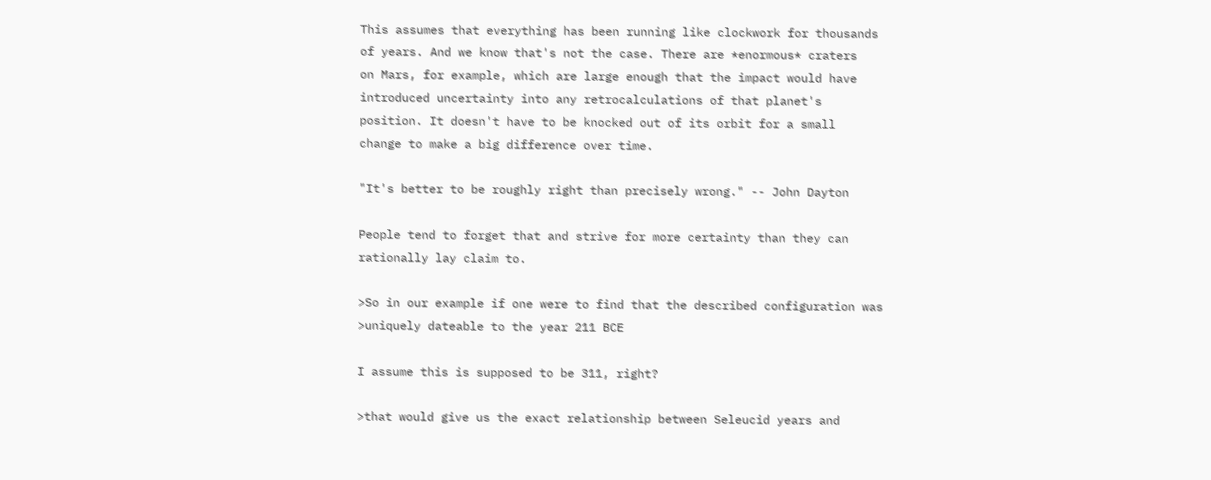This assumes that everything has been running like clockwork for thousands
of years. And we know that's not the case. There are *enormous* craters
on Mars, for example, which are large enough that the impact would have
introduced uncertainty into any retrocalculations of that planet's
position. It doesn't have to be knocked out of its orbit for a small
change to make a big difference over time.

"It's better to be roughly right than precisely wrong." -- John Dayton

People tend to forget that and strive for more certainty than they can
rationally lay claim to.

>So in our example if one were to find that the described configuration was
>uniquely dateable to the year 211 BCE

I assume this is supposed to be 311, right?

>that would give us the exact relationship between Seleucid years and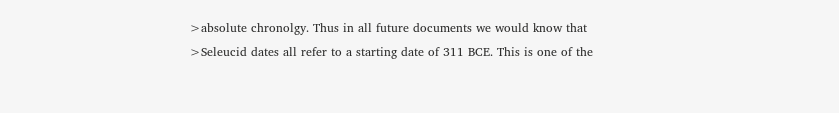>absolute chronolgy. Thus in all future documents we would know that
>Seleucid dates all refer to a starting date of 311 BCE. This is one of the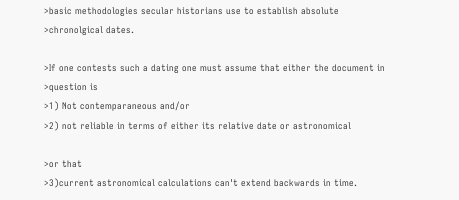>basic methodologies secular historians use to establish absolute
>chronolgical dates.

>If one contests such a dating one must assume that either the document in
>question is
>1) Not contemparaneous and/or
>2) not reliable in terms of either its relative date or astronomical

>or that
>3)current astronomical calculations can't extend backwards in time.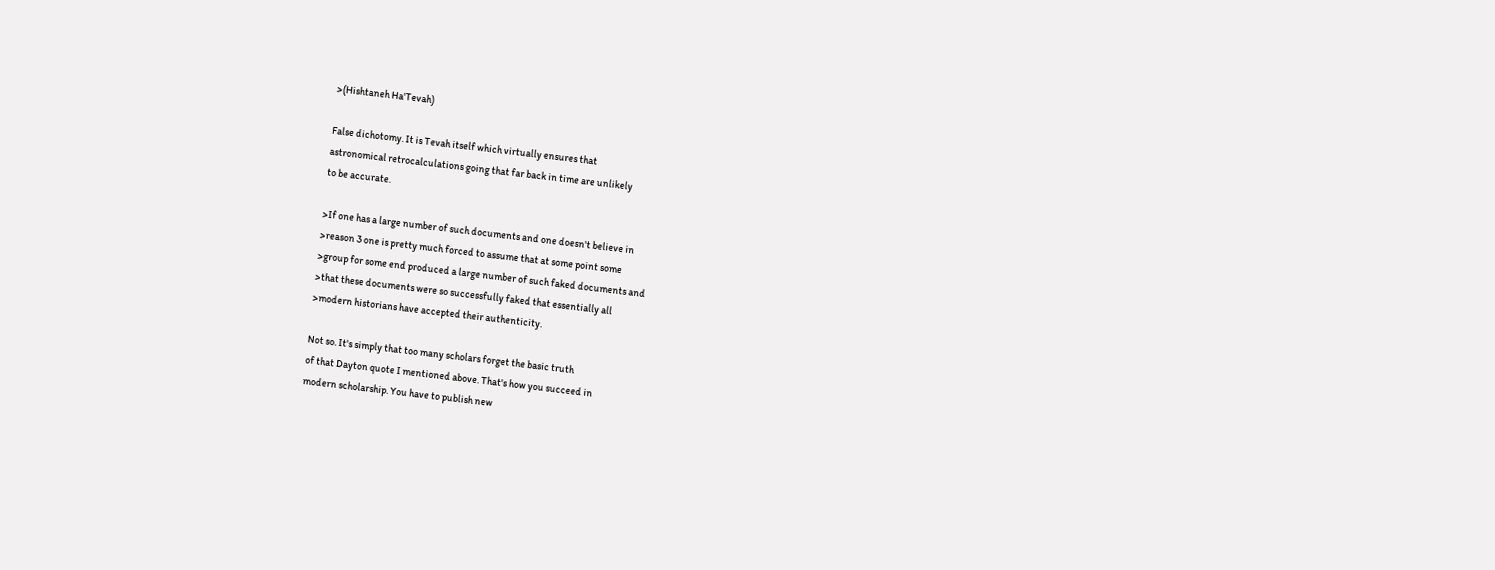>(Hishtaneh Ha'Tevah)

False dichotomy. It is Tevah itself which virtually ensures that
astronomical retrocalculations going that far back in time are unlikely
to be accurate.

>If one has a large number of such documents and one doesn't believe in
>reason 3 one is pretty much forced to assume that at some point some
>group for some end produced a large number of such faked documents and
>that these documents were so successfully faked that essentially all
>modern historians have accepted their authenticity.

Not so. It's simply that too many scholars forget the basic truth
of that Dayton quote I mentioned above. That's how you succeed in
modern scholarship. You have to publish new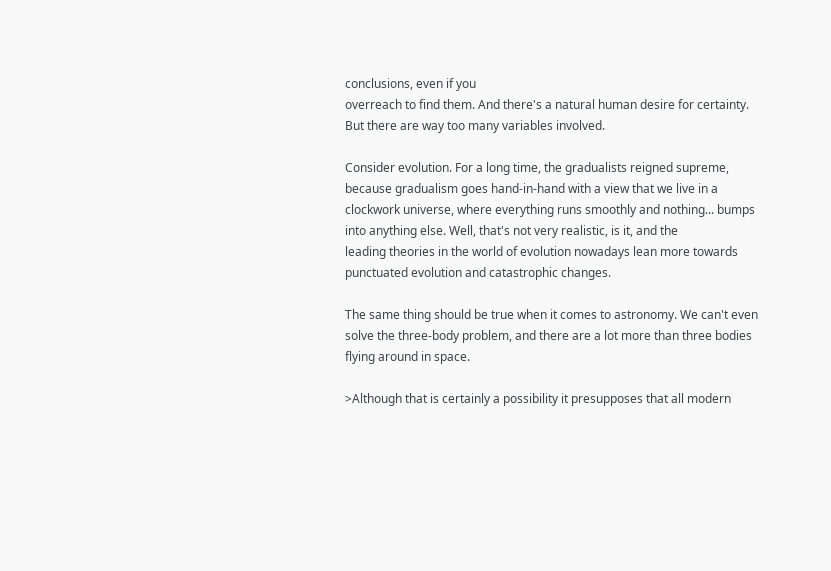conclusions, even if you
overreach to find them. And there's a natural human desire for certainty.
But there are way too many variables involved.

Consider evolution. For a long time, the gradualists reigned supreme,
because gradualism goes hand-in-hand with a view that we live in a
clockwork universe, where everything runs smoothly and nothing... bumps
into anything else. Well, that's not very realistic, is it, and the
leading theories in the world of evolution nowadays lean more towards
punctuated evolution and catastrophic changes.

The same thing should be true when it comes to astronomy. We can't even
solve the three-body problem, and there are a lot more than three bodies
flying around in space.

>Although that is certainly a possibility it presupposes that all modern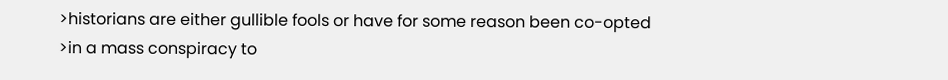>historians are either gullible fools or have for some reason been co-opted
>in a mass conspiracy to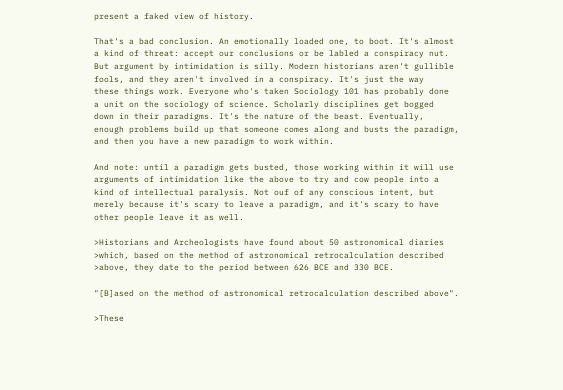present a faked view of history.

That's a bad conclusion. An emotionally loaded one, to boot. It's almost
a kind of threat: accept our conclusions or be labled a conspiracy nut.
But argument by intimidation is silly. Modern historians aren't gullible
fools, and they aren't involved in a conspiracy. It's just the way
these things work. Everyone who's taken Sociology 101 has probably done
a unit on the sociology of science. Scholarly disciplines get bogged
down in their paradigms. It's the nature of the beast. Eventually,
enough problems build up that someone comes along and busts the paradigm,
and then you have a new paradigm to work within.

And note: until a paradigm gets busted, those working within it will use
arguments of intimidation like the above to try and cow people into a
kind of intellectual paralysis. Not ouf of any conscious intent, but
merely because it's scary to leave a paradigm, and it's scary to have
other people leave it as well.

>Historians and Archeologists have found about 50 astronomical diaries
>which, based on the method of astronomical retrocalculation described
>above, they date to the period between 626 BCE and 330 BCE.

"[B]ased on the method of astronomical retrocalculation described above".

>These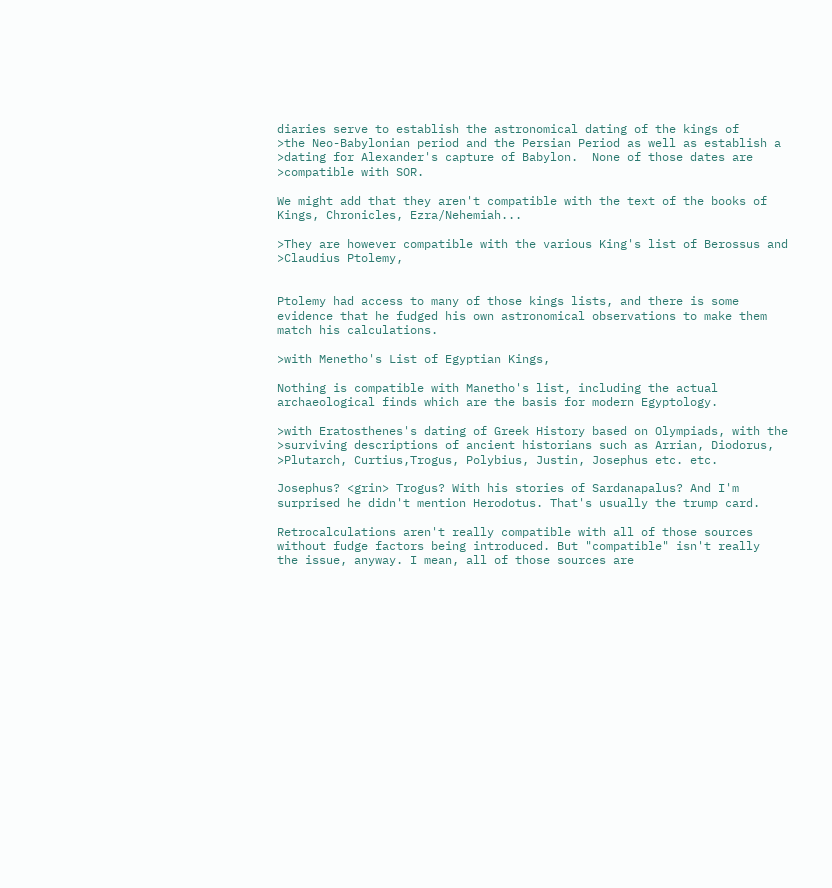diaries serve to establish the astronomical dating of the kings of
>the Neo-Babylonian period and the Persian Period as well as establish a
>dating for Alexander's capture of Babylon.  None of those dates are
>compatible with SOR.

We might add that they aren't compatible with the text of the books of
Kings, Chronicles, Ezra/Nehemiah...

>They are however compatible with the various King's list of Berossus and
>Claudius Ptolemy,


Ptolemy had access to many of those kings lists, and there is some
evidence that he fudged his own astronomical observations to make them
match his calculations.

>with Menetho's List of Egyptian Kings,

Nothing is compatible with Manetho's list, including the actual
archaeological finds which are the basis for modern Egyptology.

>with Eratosthenes's dating of Greek History based on Olympiads, with the
>surviving descriptions of ancient historians such as Arrian, Diodorus,
>Plutarch, Curtius,Trogus, Polybius, Justin, Josephus etc. etc.

Josephus? <grin> Trogus? With his stories of Sardanapalus? And I'm
surprised he didn't mention Herodotus. That's usually the trump card.

Retrocalculations aren't really compatible with all of those sources
without fudge factors being introduced. But "compatible" isn't really
the issue, anyway. I mean, all of those sources are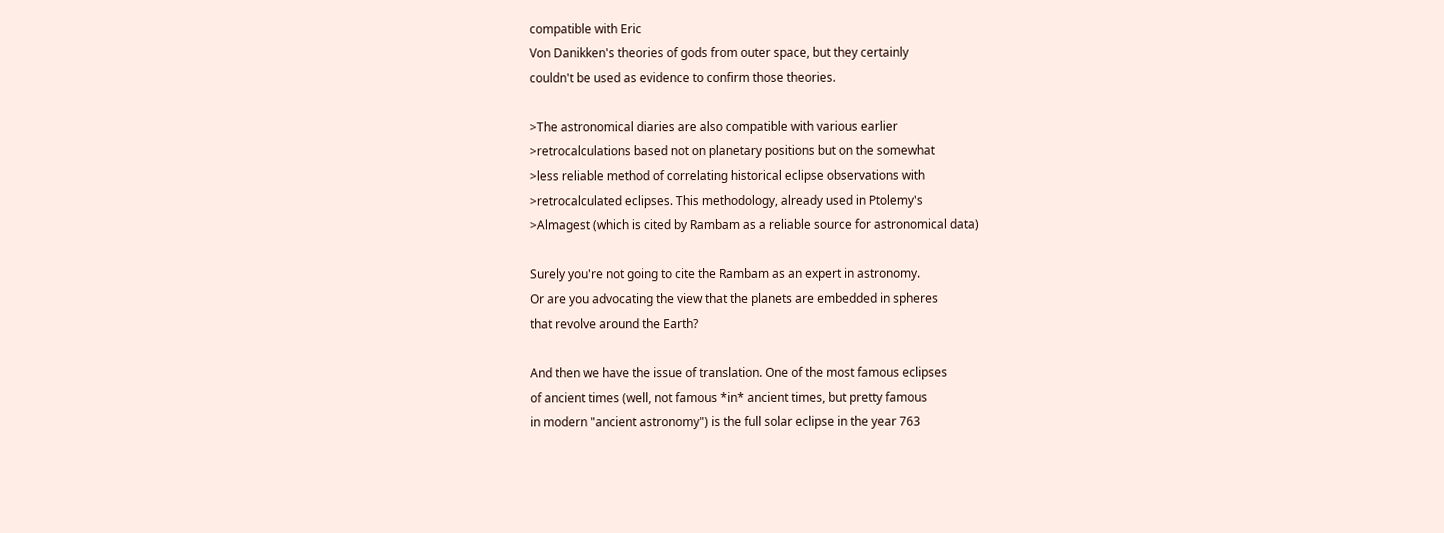compatible with Eric
Von Danikken's theories of gods from outer space, but they certainly
couldn't be used as evidence to confirm those theories.

>The astronomical diaries are also compatible with various earlier
>retrocalculations based not on planetary positions but on the somewhat
>less reliable method of correlating historical eclipse observations with
>retrocalculated eclipses. This methodology, already used in Ptolemy's
>Almagest (which is cited by Rambam as a reliable source for astronomical data)

Surely you're not going to cite the Rambam as an expert in astronomy.
Or are you advocating the view that the planets are embedded in spheres
that revolve around the Earth?

And then we have the issue of translation. One of the most famous eclipses
of ancient times (well, not famous *in* ancient times, but pretty famous
in modern "ancient astronomy") is the full solar eclipse in the year 763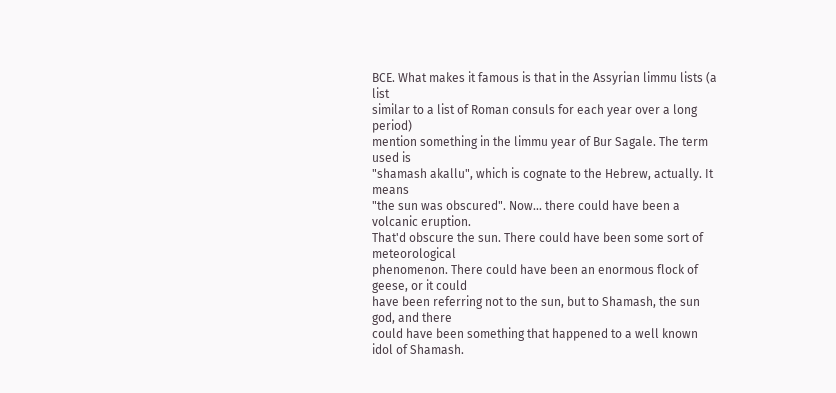BCE. What makes it famous is that in the Assyrian limmu lists (a list
similar to a list of Roman consuls for each year over a long period)
mention something in the limmu year of Bur Sagale. The term used is
"shamash akallu", which is cognate to the Hebrew, actually. It means
"the sun was obscured". Now... there could have been a volcanic eruption.
That'd obscure the sun. There could have been some sort of meteorological
phenomenon. There could have been an enormous flock of geese, or it could
have been referring not to the sun, but to Shamash, the sun god, and there
could have been something that happened to a well known idol of Shamash.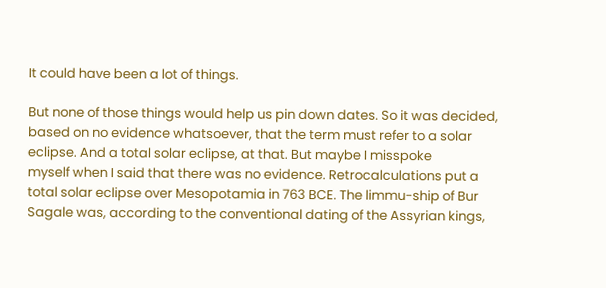It could have been a lot of things.

But none of those things would help us pin down dates. So it was decided,
based on no evidence whatsoever, that the term must refer to a solar
eclipse. And a total solar eclipse, at that. But maybe I misspoke
myself when I said that there was no evidence. Retrocalculations put a
total solar eclipse over Mesopotamia in 763 BCE. The limmu-ship of Bur
Sagale was, according to the conventional dating of the Assyrian kings,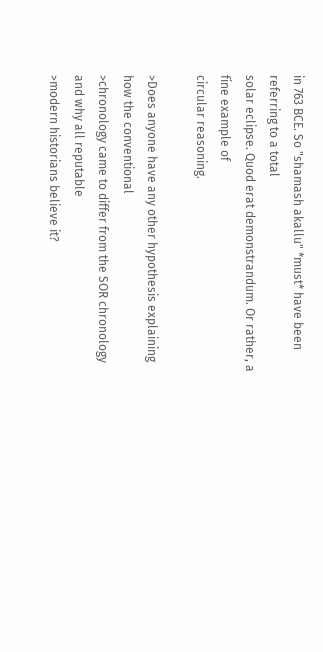in 763 BCE. So "shamash akallu" *must* have been referring to a total
solar eclipse. Quod erat demonstrandum. Or rather, a fine example of
circular reasoning.

>Does anyone have any other hypothesis explaining how the conventional
>chronology came to differ from the SOR chronology and why all reputable
>modern historians believe it?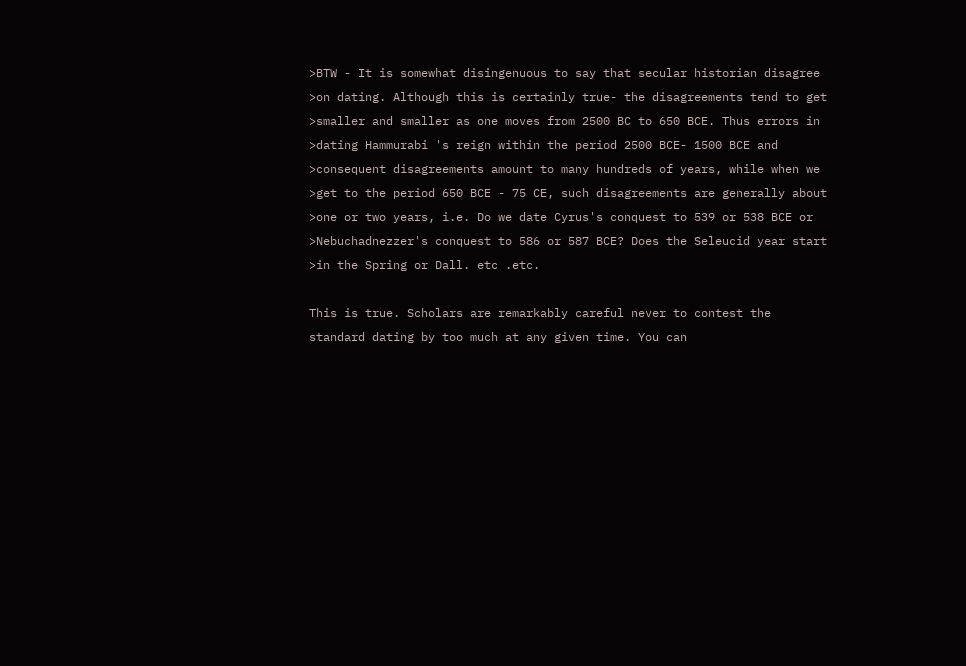>BTW - It is somewhat disingenuous to say that secular historian disagree
>on dating. Although this is certainly true- the disagreements tend to get
>smaller and smaller as one moves from 2500 BC to 650 BCE. Thus errors in
>dating Hammurabi 's reign within the period 2500 BCE- 1500 BCE and
>consequent disagreements amount to many hundreds of years, while when we
>get to the period 650 BCE - 75 CE, such disagreements are generally about
>one or two years, i.e. Do we date Cyrus's conquest to 539 or 538 BCE or
>Nebuchadnezzer's conquest to 586 or 587 BCE? Does the Seleucid year start
>in the Spring or Dall. etc .etc.

This is true. Scholars are remarkably careful never to contest the
standard dating by too much at any given time. You can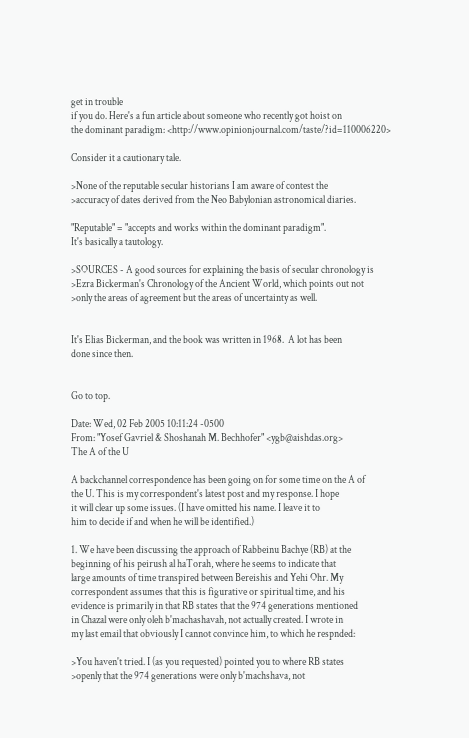get in trouble
if you do. Here's a fun article about someone who recently got hoist on
the dominant paradigm: <http://www.opinionjournal.com/taste/?id=110006220>

Consider it a cautionary tale.

>None of the reputable secular historians I am aware of contest the
>accuracy of dates derived from the Neo Babylonian astronomical diaries.

"Reputable" = "accepts and works within the dominant paradigm".
It's basically a tautology.

>SOURCES - A good sources for explaining the basis of secular chronology is
>Ezra Bickerman's Chronology of the Ancient World, which points out not
>only the areas of agreement but the areas of uncertainty as well.


It's Elias Bickerman, and the book was written in 1968.  A lot has been
done since then.


Go to top.

Date: Wed, 02 Feb 2005 10:11:24 -0500
From: "Yosef Gavriel & Shoshanah M. Bechhofer" <ygb@aishdas.org>
The A of the U

A backchannel correspondence has been going on for some time on the A of
the U. This is my correspondent's latest post and my response. I hope
it will clear up some issues. (I have omitted his name. I leave it to
him to decide if and when he will be identified.)

1. We have been discussing the approach of Rabbeinu Bachye (RB) at the
beginning of his peirush al haTorah, where he seems to indicate that
large amounts of time transpired between Bereishis and Yehi Ohr. My
correspondent assumes that this is figurative or spiritual time, and his
evidence is primarily in that RB states that the 974 generations mentioned
in Chazal were only oleh b'machashavah, not actually created. I wrote in
my last email that obviously I cannot convince him, to which he respnded:

>You haven't tried. I (as you requested) pointed you to where RB states
>openly that the 974 generations were only b'machshava, not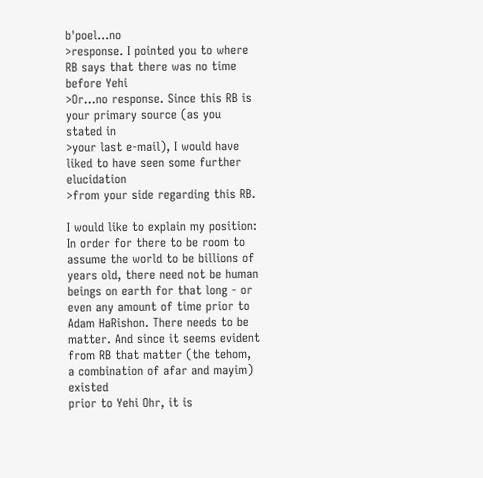b'poel...no
>response. I pointed you to where RB says that there was no time before Yehi
>Or...no response. Since this RB is your primary source (as you stated in
>your last e-mail), I would have liked to have seen some further elucidation
>from your side regarding this RB.

I would like to explain my position: In order for there to be room to
assume the world to be billions of years old, there need not be human
beings on earth for that long - or even any amount of time prior to
Adam HaRishon. There needs to be matter. And since it seems evident
from RB that matter (the tehom, a combination of afar and mayim) existed
prior to Yehi Ohr, it is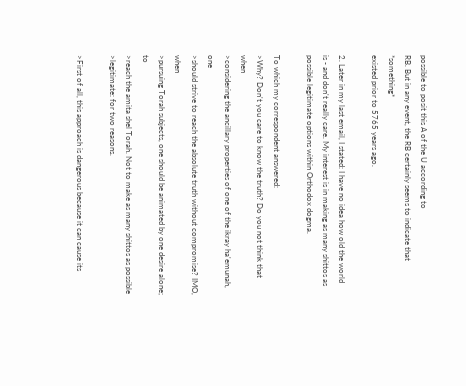possible to posit this A of the U according to
RB. But in any event, the RB certainly seems to indicate that *something*
existed prior to 5765 years ago.

2. Later in my last email, I stated: I have no idea how old the world
is - and don't really care. My interest is in making as many shittos as
possible legitimate options within Orthodox dogma.

To which my correspondent answered:
>Why? Don't you care to know the truth? Do you not think that when
>considering the ancillary properties of one of the ikray ha'emunah, one
>should strive to reach the absolute truth without compromise? IMO, when
>pursuing Torah subjects, one should be animated by one desire alone; to
>reach the amita shel Torah. Not to make as many shittos as possible
>legitimate: for two reasons.

>First of all, this approach is dangerous because it can cause its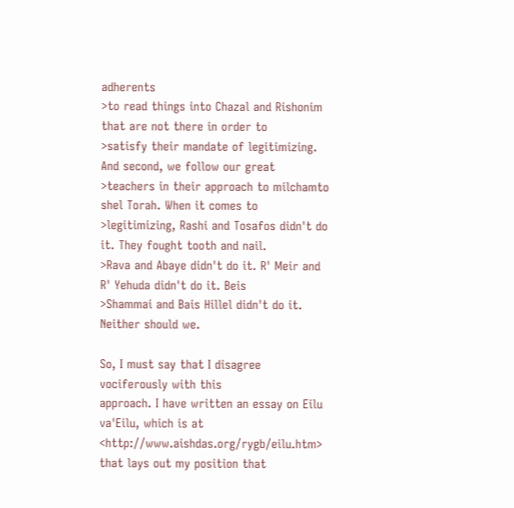adherents
>to read things into Chazal and Rishonim that are not there in order to
>satisfy their mandate of legitimizing. And second, we follow our great
>teachers in their approach to milchamto shel Torah. When it comes to
>legitimizing, Rashi and Tosafos didn't do it. They fought tooth and nail.
>Rava and Abaye didn't do it. R' Meir and R' Yehuda didn't do it. Beis
>Shammai and Bais Hillel didn't do it. Neither should we.

So, I must say that I disagree vociferously with this
approach. I have written an essay on Eilu va'Eilu, which is at
<http://www.aishdas.org/rygb/eilu.htm> that lays out my position that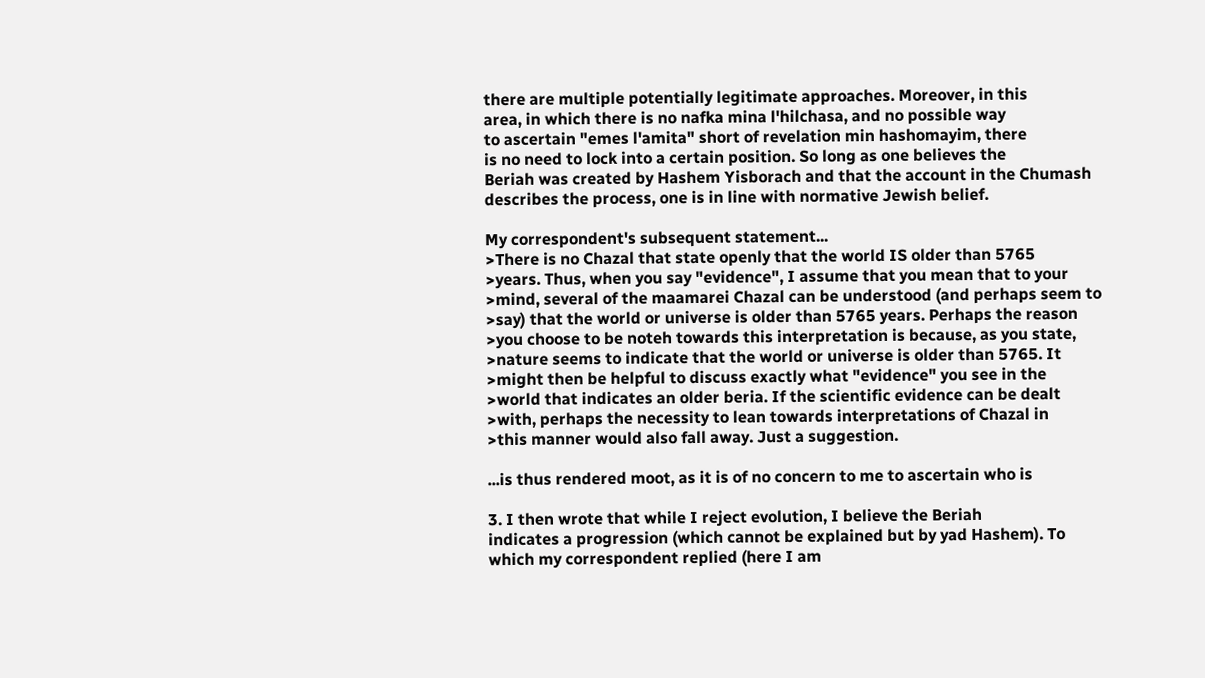there are multiple potentially legitimate approaches. Moreover, in this
area, in which there is no nafka mina l'hilchasa, and no possible way
to ascertain "emes l'amita" short of revelation min hashomayim, there
is no need to lock into a certain position. So long as one believes the
Beriah was created by Hashem Yisborach and that the account in the Chumash
describes the process, one is in line with normative Jewish belief.

My correspondent's subsequent statement...
>There is no Chazal that state openly that the world IS older than 5765
>years. Thus, when you say "evidence", I assume that you mean that to your
>mind, several of the maamarei Chazal can be understood (and perhaps seem to
>say) that the world or universe is older than 5765 years. Perhaps the reason
>you choose to be noteh towards this interpretation is because, as you state,
>nature seems to indicate that the world or universe is older than 5765. It
>might then be helpful to discuss exactly what "evidence" you see in the
>world that indicates an older beria. If the scientific evidence can be dealt
>with, perhaps the necessity to lean towards interpretations of Chazal in
>this manner would also fall away. Just a suggestion.

...is thus rendered moot, as it is of no concern to me to ascertain who is

3. I then wrote that while I reject evolution, I believe the Beriah
indicates a progression (which cannot be explained but by yad Hashem). To
which my correspondent replied (here I am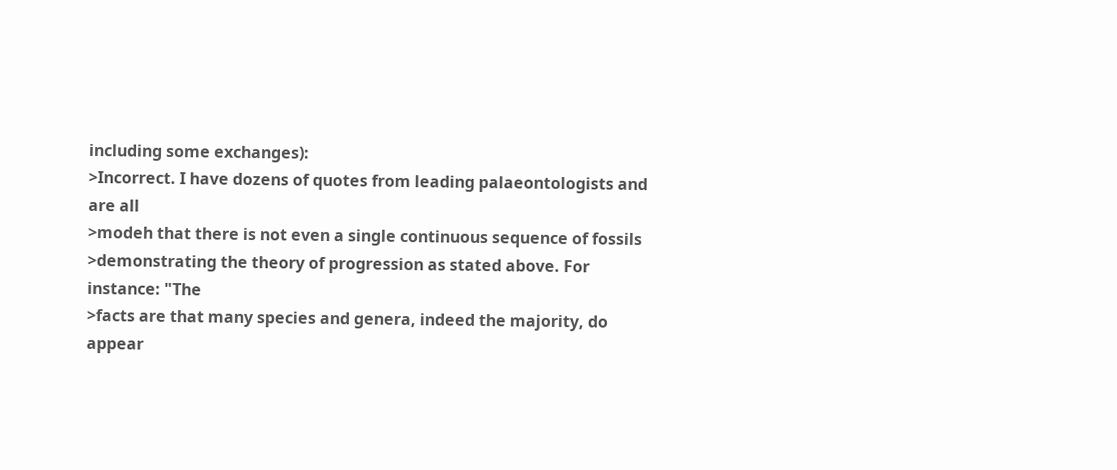including some exchanges):
>Incorrect. I have dozens of quotes from leading palaeontologists and are all
>modeh that there is not even a single continuous sequence of fossils
>demonstrating the theory of progression as stated above. For instance: "The
>facts are that many species and genera, indeed the majority, do appear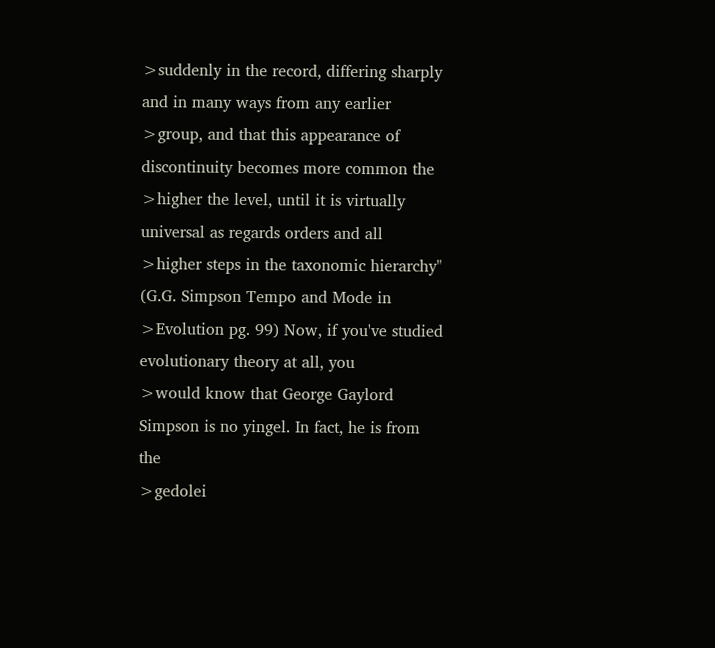>suddenly in the record, differing sharply and in many ways from any earlier
>group, and that this appearance of discontinuity becomes more common the
>higher the level, until it is virtually universal as regards orders and all
>higher steps in the taxonomic hierarchy" (G.G. Simpson Tempo and Mode in
>Evolution pg. 99) Now, if you've studied evolutionary theory at all, you
>would know that George Gaylord Simpson is no yingel. In fact, he is from the
>gedolei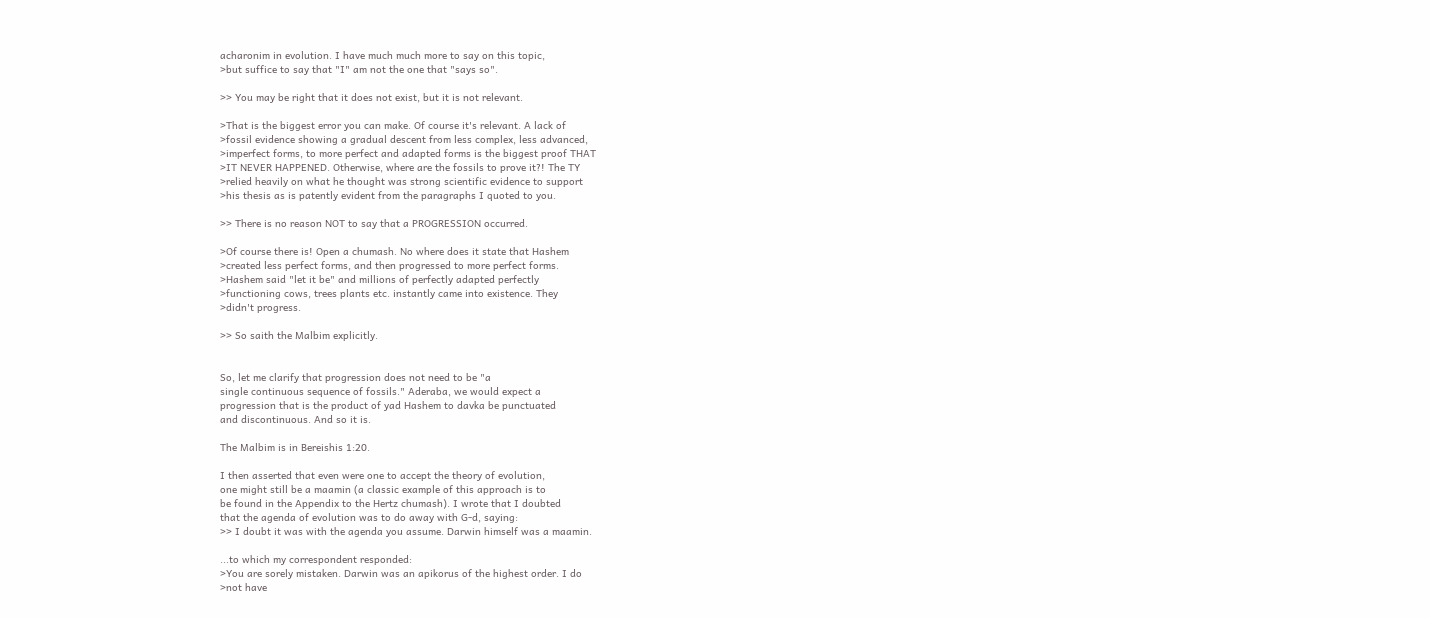acharonim in evolution. I have much much more to say on this topic,
>but suffice to say that "I" am not the one that "says so".

>> You may be right that it does not exist, but it is not relevant.

>That is the biggest error you can make. Of course it's relevant. A lack of
>fossil evidence showing a gradual descent from less complex, less advanced,
>imperfect forms, to more perfect and adapted forms is the biggest proof THAT
>IT NEVER HAPPENED. Otherwise, where are the fossils to prove it?! The TY
>relied heavily on what he thought was strong scientific evidence to support
>his thesis as is patently evident from the paragraphs I quoted to you.

>> There is no reason NOT to say that a PROGRESSION occurred.

>Of course there is! Open a chumash. No where does it state that Hashem
>created less perfect forms, and then progressed to more perfect forms.
>Hashem said "let it be" and millions of perfectly adapted perfectly
>functioning cows, trees plants etc. instantly came into existence. They
>didn't progress.

>> So saith the Malbim explicitly.


So, let me clarify that progression does not need to be "a
single continuous sequence of fossils." Aderaba, we would expect a
progression that is the product of yad Hashem to davka be punctuated
and discontinuous. And so it is.

The Malbim is in Bereishis 1:20.

I then asserted that even were one to accept the theory of evolution,
one might still be a maamin (a classic example of this approach is to
be found in the Appendix to the Hertz chumash). I wrote that I doubted
that the agenda of evolution was to do away with G-d, saying:
>> I doubt it was with the agenda you assume. Darwin himself was a maamin.

...to which my correspondent responded:
>You are sorely mistaken. Darwin was an apikorus of the highest order. I do
>not have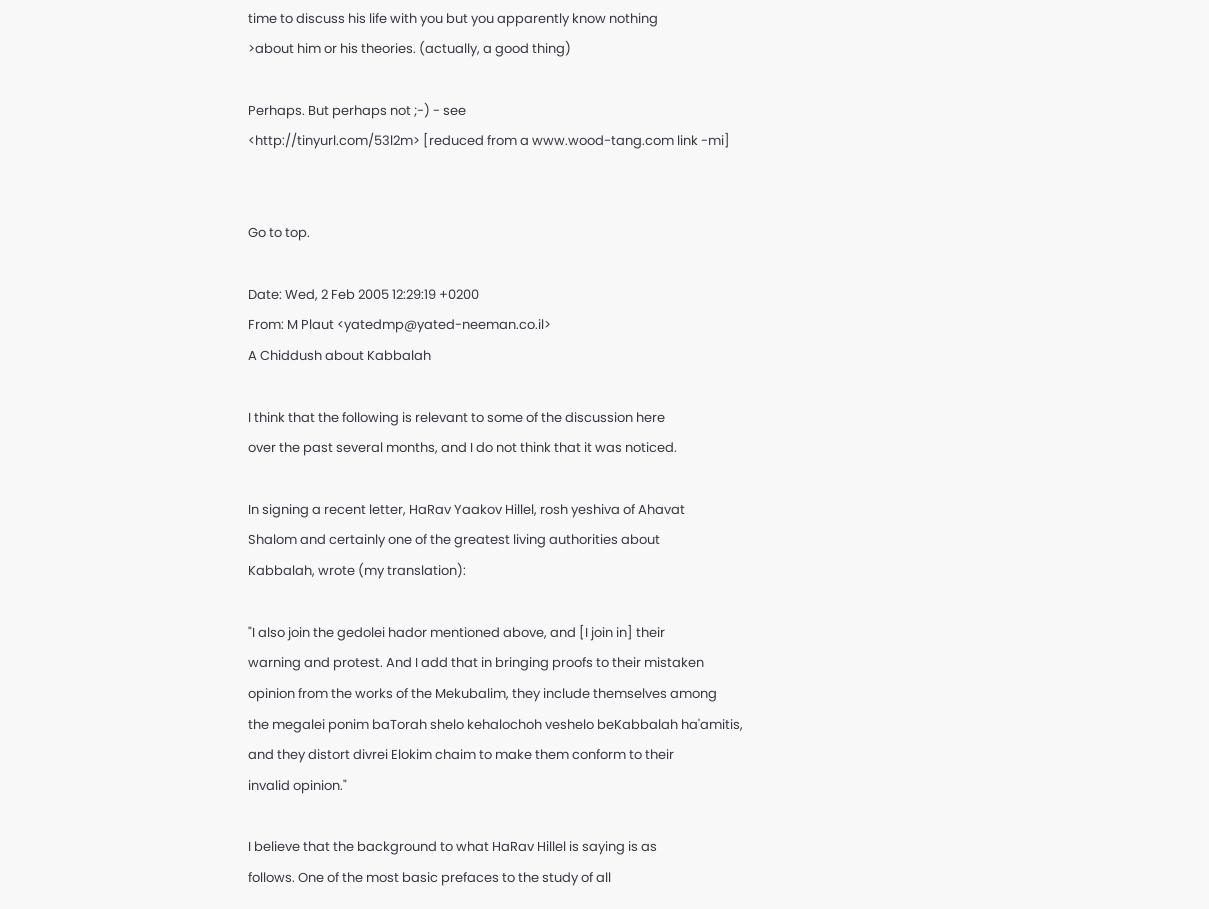time to discuss his life with you but you apparently know nothing
>about him or his theories. (actually, a good thing)

Perhaps. But perhaps not ;-) - see
<http://tinyurl.com/53l2m> [reduced from a www.wood-tang.com link -mi]


Go to top.

Date: Wed, 2 Feb 2005 12:29:19 +0200
From: M Plaut <yatedmp@yated-neeman.co.il>
A Chiddush about Kabbalah

I think that the following is relevant to some of the discussion here
over the past several months, and I do not think that it was noticed.

In signing a recent letter, HaRav Yaakov Hillel, rosh yeshiva of Ahavat
Shalom and certainly one of the greatest living authorities about
Kabbalah, wrote (my translation):

"I also join the gedolei hador mentioned above, and [I join in] their
warning and protest. And I add that in bringing proofs to their mistaken
opinion from the works of the Mekubalim, they include themselves among
the megalei ponim baTorah shelo kehalochoh veshelo beKabbalah ha'amitis,
and they distort divrei Elokim chaim to make them conform to their
invalid opinion."

I believe that the background to what HaRav Hillel is saying is as
follows. One of the most basic prefaces to the study of all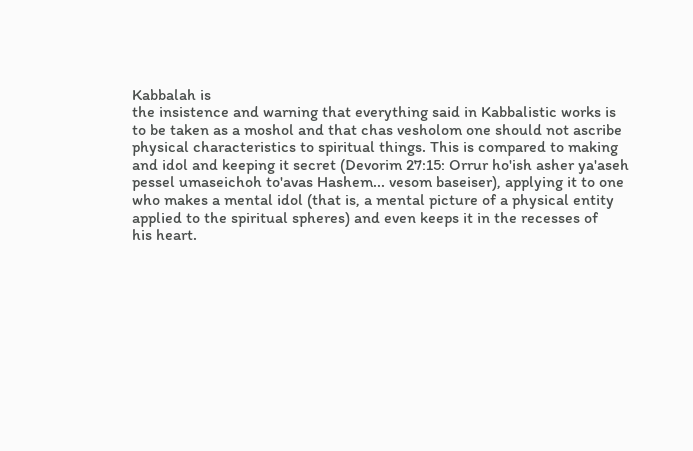Kabbalah is
the insistence and warning that everything said in Kabbalistic works is
to be taken as a moshol and that chas vesholom one should not ascribe
physical characteristics to spiritual things. This is compared to making
and idol and keeping it secret (Devorim 27:15: Orrur ho'ish asher ya'aseh
pessel umaseichoh to'avas Hashem... vesom baseiser), applying it to one
who makes a mental idol (that is, a mental picture of a physical entity
applied to the spiritual spheres) and even keeps it in the recesses of
his heart.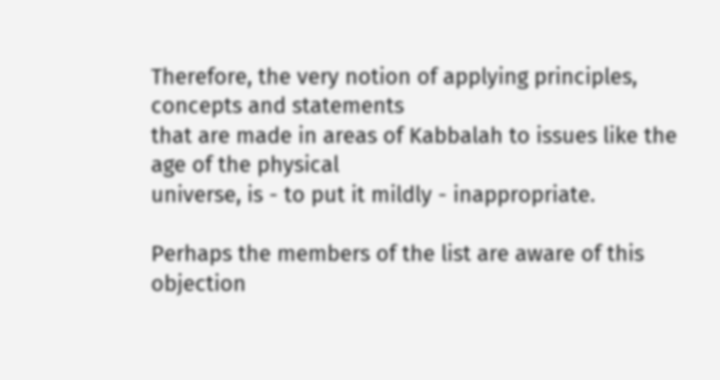Therefore, the very notion of applying principles, concepts and statements
that are made in areas of Kabbalah to issues like the age of the physical
universe, is - to put it mildly - inappropriate.

Perhaps the members of the list are aware of this objection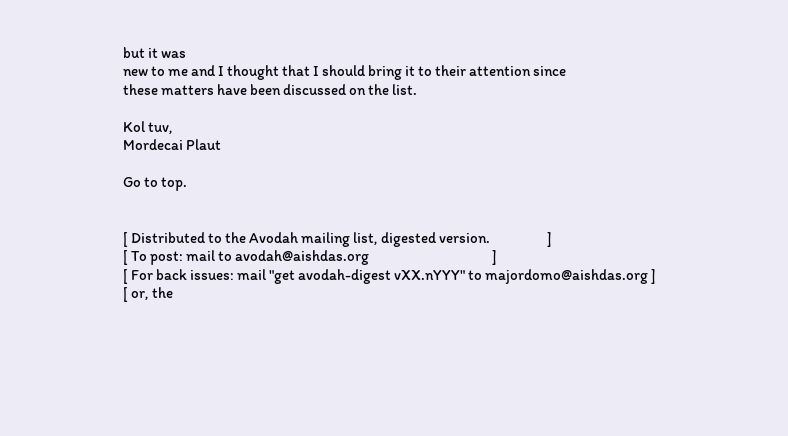but it was
new to me and I thought that I should bring it to their attention since
these matters have been discussed on the list.

Kol tuv,
Mordecai Plaut

Go to top.


[ Distributed to the Avodah mailing list, digested version.                   ]
[ To post: mail to avodah@aishdas.org                                         ]
[ For back issues: mail "get avodah-digest vXX.nYYY" to majordomo@aishdas.org ]
[ or, the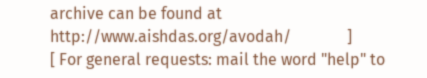archive can be found at http://www.aishdas.org/avodah/              ]
[ For general requests: mail the word "help" to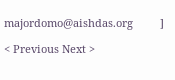majordomo@aishdas.org         ]

< Previous Next >